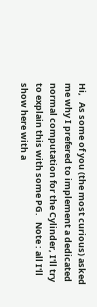Hi,   As some of you (the most curious) asked me why I prefered to implement a dedicated normal computation for the Cylinder, I'll try to explain this with some PG.   Note : all I'll show here with a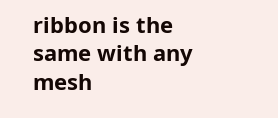ribbon is the same with any mesh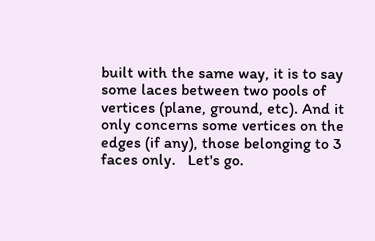built with the same way, it is to say some laces between two pools of vertices (plane, ground, etc). And it only concerns some vertices on the edges (if any), those belonging to 3 faces only.   Let's go.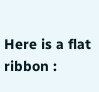Here is a flat ribbon :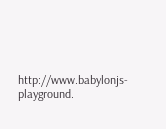http://www.babylonjs-playground.